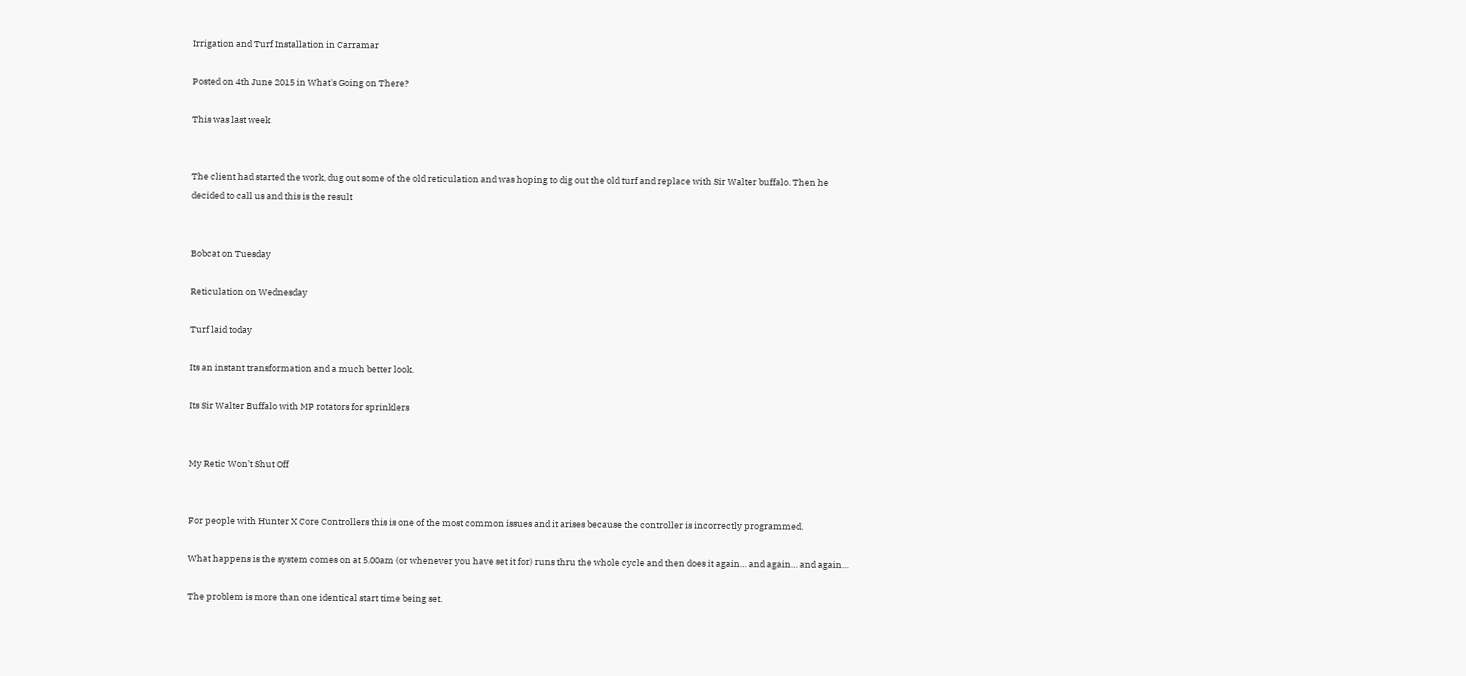Irrigation and Turf Installation in Carramar

Posted on 4th June 2015 in What's Going on There?

This was last week


The client had started the work, dug out some of the old reticulation and was hoping to dig out the old turf and replace with Sir Walter buffalo. Then he decided to call us and this is the result


Bobcat on Tuesday

Reticulation on Wednesday

Turf laid today

Its an instant transformation and a much better look.

Its Sir Walter Buffalo with MP rotators for sprinklers


My Retic Won’t Shut Off


For people with Hunter X Core Controllers this is one of the most common issues and it arises because the controller is incorrectly programmed.

What happens is the system comes on at 5.00am (or whenever you have set it for) runs thru the whole cycle and then does it again… and again… and again…

The problem is more than one identical start time being set.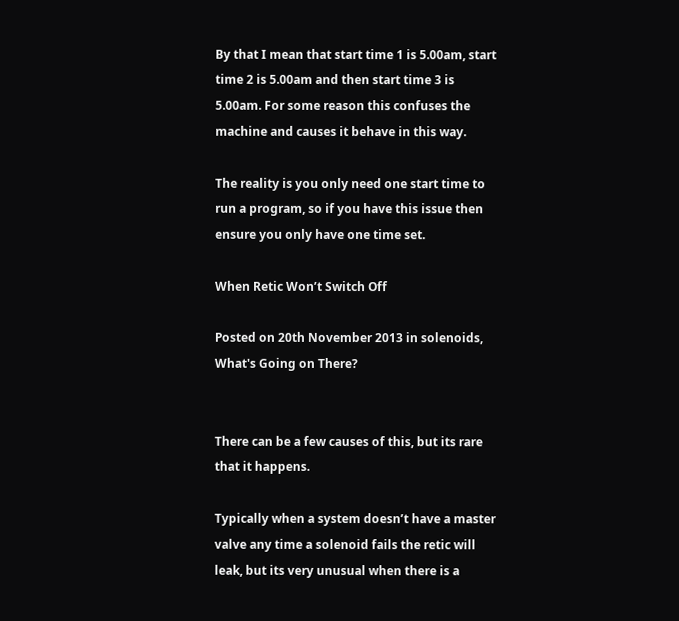By that I mean that start time 1 is 5.00am, start time 2 is 5.00am and then start time 3 is 5.00am. For some reason this confuses the machine and causes it behave in this way.

The reality is you only need one start time to run a program, so if you have this issue then ensure you only have one time set.

When Retic Won’t Switch Off

Posted on 20th November 2013 in solenoids, What's Going on There?


There can be a few causes of this, but its rare that it happens.

Typically when a system doesn’t have a master valve any time a solenoid fails the retic will leak, but its very unusual when there is a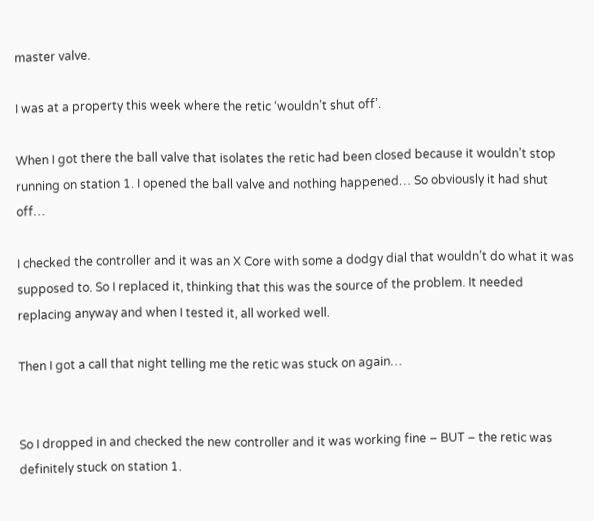master valve.

I was at a property this week where the retic ‘wouldn’t shut off’.

When I got there the ball valve that isolates the retic had been closed because it wouldn’t stop running on station 1. I opened the ball valve and nothing happened… So obviously it had shut off…

I checked the controller and it was an X Core with some a dodgy dial that wouldn’t do what it was supposed to. So I replaced it, thinking that this was the source of the problem. It needed replacing anyway and when I tested it, all worked well.

Then I got a call that night telling me the retic was stuck on again…


So I dropped in and checked the new controller and it was working fine – BUT – the retic was definitely stuck on station 1.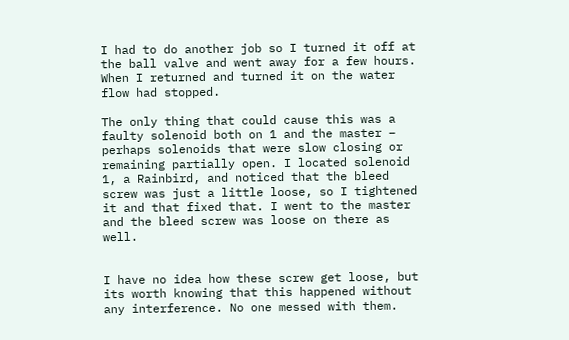I had to do another job so I turned it off at the ball valve and went away for a few hours. When I returned and turned it on the water flow had stopped.

The only thing that could cause this was a faulty solenoid both on 1 and the master – perhaps solenoids that were slow closing or remaining partially open. I located solenoid 1, a Rainbird, and noticed that the bleed screw was just a little loose, so I tightened it and that fixed that. I went to the master and the bleed screw was loose on there as well.


I have no idea how these screw get loose, but its worth knowing that this happened without any interference. No one messed with them.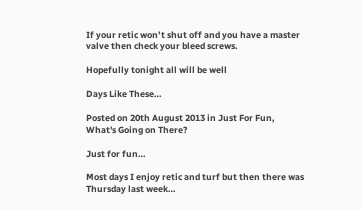If your retic won’t shut off and you have a master valve then check your bleed screws.

Hopefully tonight all will be well

Days Like These…

Posted on 20th August 2013 in Just For Fun, What's Going on There?

Just for fun…

Most days I enjoy retic and turf but then there was Thursday last week…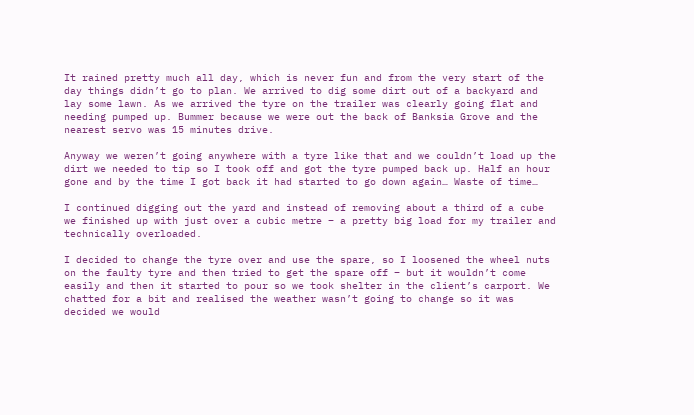It rained pretty much all day, which is never fun and from the very start of the day things didn’t go to plan. We arrived to dig some dirt out of a backyard and lay some lawn. As we arrived the tyre on the trailer was clearly going flat and needing pumped up. Bummer because we were out the back of Banksia Grove and the nearest servo was 15 minutes drive.

Anyway we weren’t going anywhere with a tyre like that and we couldn’t load up the dirt we needed to tip so I took off and got the tyre pumped back up. Half an hour gone and by the time I got back it had started to go down again… Waste of time…

I continued digging out the yard and instead of removing about a third of a cube we finished up with just over a cubic metre – a pretty big load for my trailer and technically overloaded.

I decided to change the tyre over and use the spare, so I loosened the wheel nuts on the faulty tyre and then tried to get the spare off – but it wouldn’t come easily and then it started to pour so we took shelter in the client’s carport. We chatted for a bit and realised the weather wasn’t going to change so it was decided we would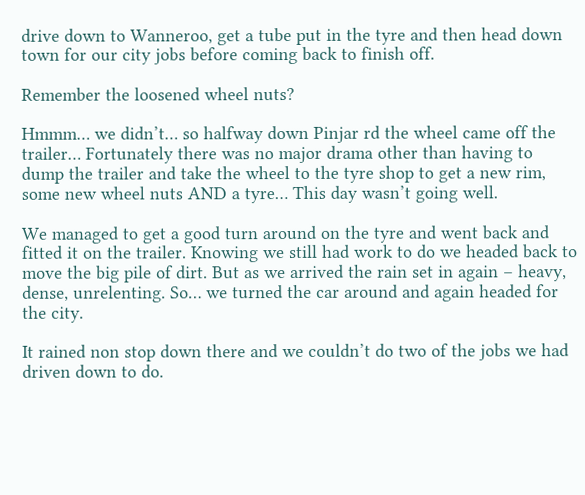drive down to Wanneroo, get a tube put in the tyre and then head down town for our city jobs before coming back to finish off.

Remember the loosened wheel nuts?

Hmmm… we didn’t… so halfway down Pinjar rd the wheel came off the trailer… Fortunately there was no major drama other than having to dump the trailer and take the wheel to the tyre shop to get a new rim, some new wheel nuts AND a tyre… This day wasn’t going well.

We managed to get a good turn around on the tyre and went back and fitted it on the trailer. Knowing we still had work to do we headed back to move the big pile of dirt. But as we arrived the rain set in again – heavy, dense, unrelenting. So… we turned the car around and again headed for the city.

It rained non stop down there and we couldn’t do two of the jobs we had driven down to do.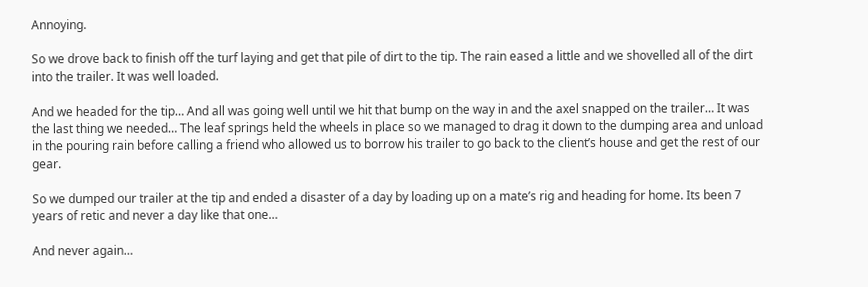Annoying.

So we drove back to finish off the turf laying and get that pile of dirt to the tip. The rain eased a little and we shovelled all of the dirt into the trailer. It was well loaded.

And we headed for the tip… And all was going well until we hit that bump on the way in and the axel snapped on the trailer… It was the last thing we needed… The leaf springs held the wheels in place so we managed to drag it down to the dumping area and unload in the pouring rain before calling a friend who allowed us to borrow his trailer to go back to the client’s house and get the rest of our gear.

So we dumped our trailer at the tip and ended a disaster of a day by loading up on a mate’s rig and heading for home. Its been 7 years of retic and never a day like that one…

And never again…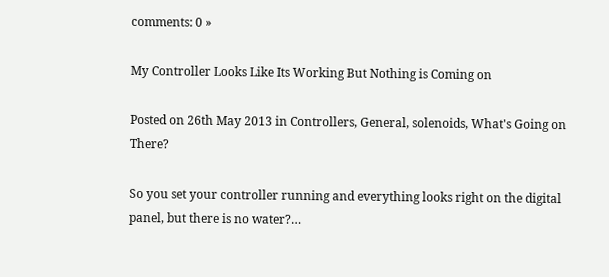comments: 0 »

My Controller Looks Like Its Working But Nothing is Coming on

Posted on 26th May 2013 in Controllers, General, solenoids, What's Going on There?

So you set your controller running and everything looks right on the digital panel, but there is no water?…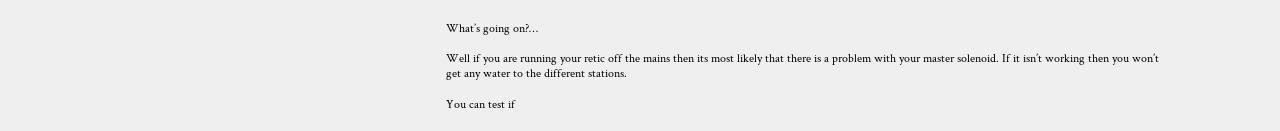What’s going on?…

Well if you are running your retic off the mains then its most likely that there is a problem with your master solenoid. If it isn’t working then you won’t get any water to the different stations.

You can test if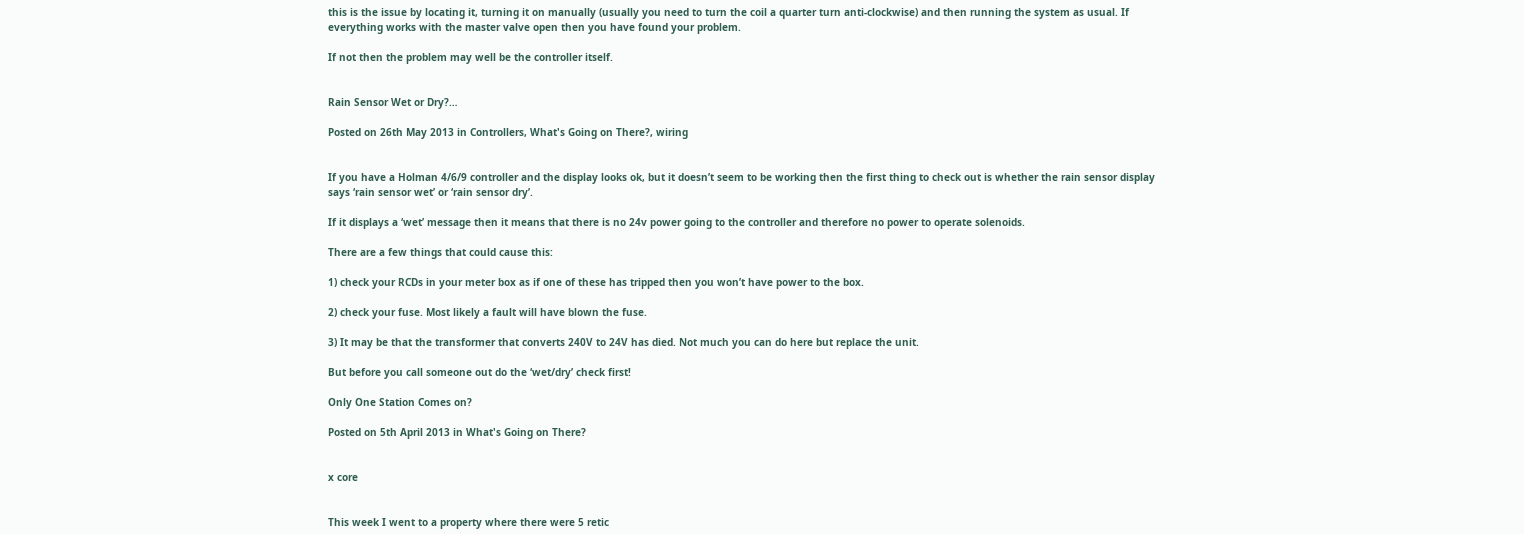this is the issue by locating it, turning it on manually (usually you need to turn the coil a quarter turn anti-clockwise) and then running the system as usual. If everything works with the master valve open then you have found your problem.

If not then the problem may well be the controller itself.


Rain Sensor Wet or Dry?…

Posted on 26th May 2013 in Controllers, What's Going on There?, wiring


If you have a Holman 4/6/9 controller and the display looks ok, but it doesn’t seem to be working then the first thing to check out is whether the rain sensor display says ‘rain sensor wet’ or ‘rain sensor dry’.

If it displays a ‘wet’ message then it means that there is no 24v power going to the controller and therefore no power to operate solenoids.

There are a few things that could cause this:

1) check your RCDs in your meter box as if one of these has tripped then you won’t have power to the box.

2) check your fuse. Most likely a fault will have blown the fuse.

3) It may be that the transformer that converts 240V to 24V has died. Not much you can do here but replace the unit.

But before you call someone out do the ‘wet/dry’ check first!

Only One Station Comes on?

Posted on 5th April 2013 in What's Going on There?


x core


This week I went to a property where there were 5 retic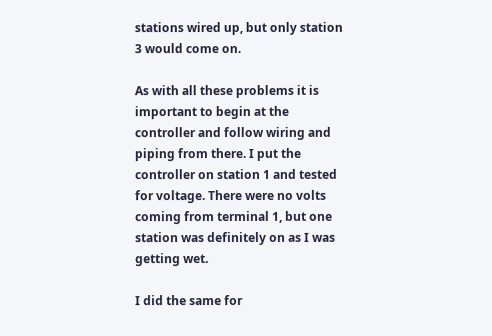stations wired up, but only station 3 would come on.

As with all these problems it is important to begin at the controller and follow wiring and piping from there. I put the controller on station 1 and tested for voltage. There were no volts coming from terminal 1, but one station was definitely on as I was getting wet.

I did the same for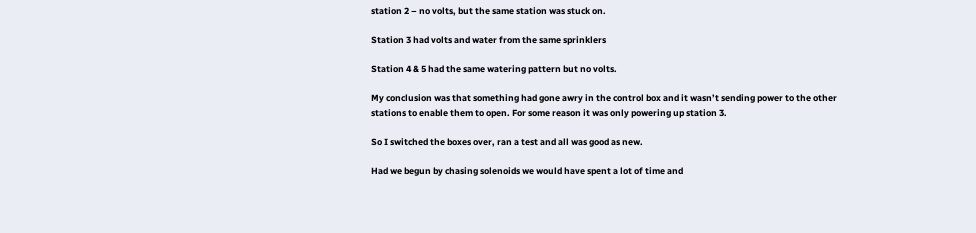station 2 – no volts, but the same station was stuck on.

Station 3 had volts and water from the same sprinklers

Station 4 & 5 had the same watering pattern but no volts.

My conclusion was that something had gone awry in the control box and it wasn’t sending power to the other stations to enable them to open. For some reason it was only powering up station 3.

So I switched the boxes over, ran a test and all was good as new.

Had we begun by chasing solenoids we would have spent a lot of time and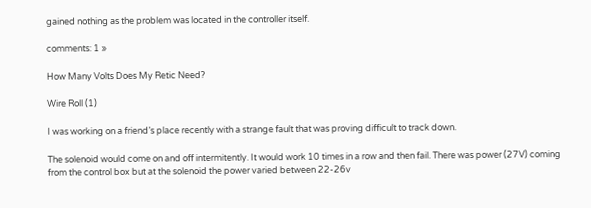gained nothing as the problem was located in the controller itself.

comments: 1 »

How Many Volts Does My Retic Need?

Wire Roll (1)

I was working on a friend’s place recently with a strange fault that was proving difficult to track down.

The solenoid would come on and off intermitently. It would work 10 times in a row and then fail. There was power (27V) coming from the control box but at the solenoid the power varied between 22-26v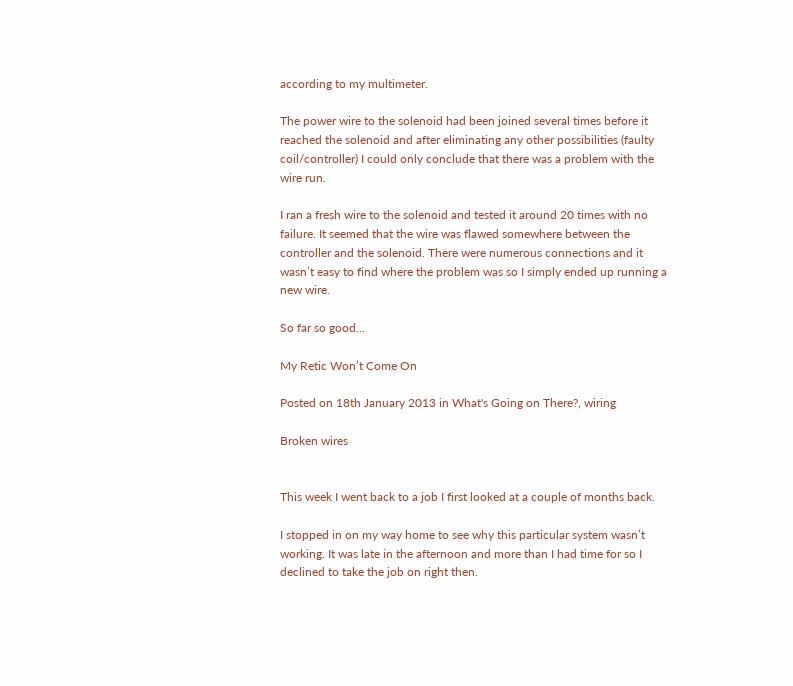according to my multimeter.

The power wire to the solenoid had been joined several times before it reached the solenoid and after eliminating any other possibilities (faulty coil/controller) I could only conclude that there was a problem with the wire run.

I ran a fresh wire to the solenoid and tested it around 20 times with no failure. It seemed that the wire was flawed somewhere between the controller and the solenoid. There were numerous connections and it wasn’t easy to find where the problem was so I simply ended up running a new wire.

So far so good…

My Retic Won’t Come On

Posted on 18th January 2013 in What's Going on There?, wiring

Broken wires


This week I went back to a job I first looked at a couple of months back.

I stopped in on my way home to see why this particular system wasn’t working. It was late in the afternoon and more than I had time for so I declined to take the job on right then.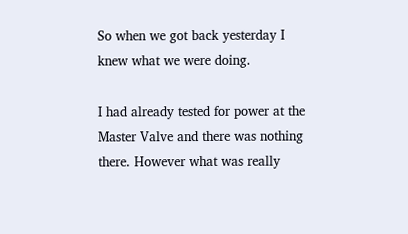So when we got back yesterday I knew what we were doing.

I had already tested for power at the Master Valve and there was nothing there. However what was really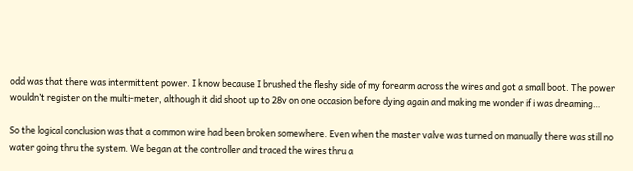odd was that there was intermittent power. I know because I brushed the fleshy side of my forearm across the wires and got a small boot. The power wouldn’t register on the multi-meter, although it did shoot up to 28v on one occasion before dying again and making me wonder if i was dreaming…

So the logical conclusion was that a common wire had been broken somewhere. Even when the master valve was turned on manually there was still no water going thru the system. We began at the controller and traced the wires thru a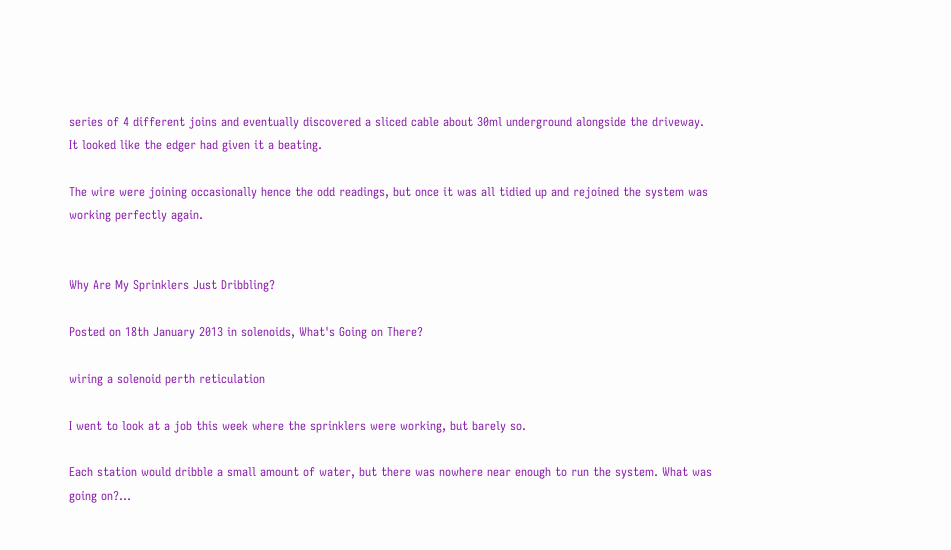series of 4 different joins and eventually discovered a sliced cable about 30ml underground alongside the driveway. It looked like the edger had given it a beating.

The wire were joining occasionally hence the odd readings, but once it was all tidied up and rejoined the system was working perfectly again.


Why Are My Sprinklers Just Dribbling?

Posted on 18th January 2013 in solenoids, What's Going on There?

wiring a solenoid perth reticulation

I went to look at a job this week where the sprinklers were working, but barely so.

Each station would dribble a small amount of water, but there was nowhere near enough to run the system. What was going on?…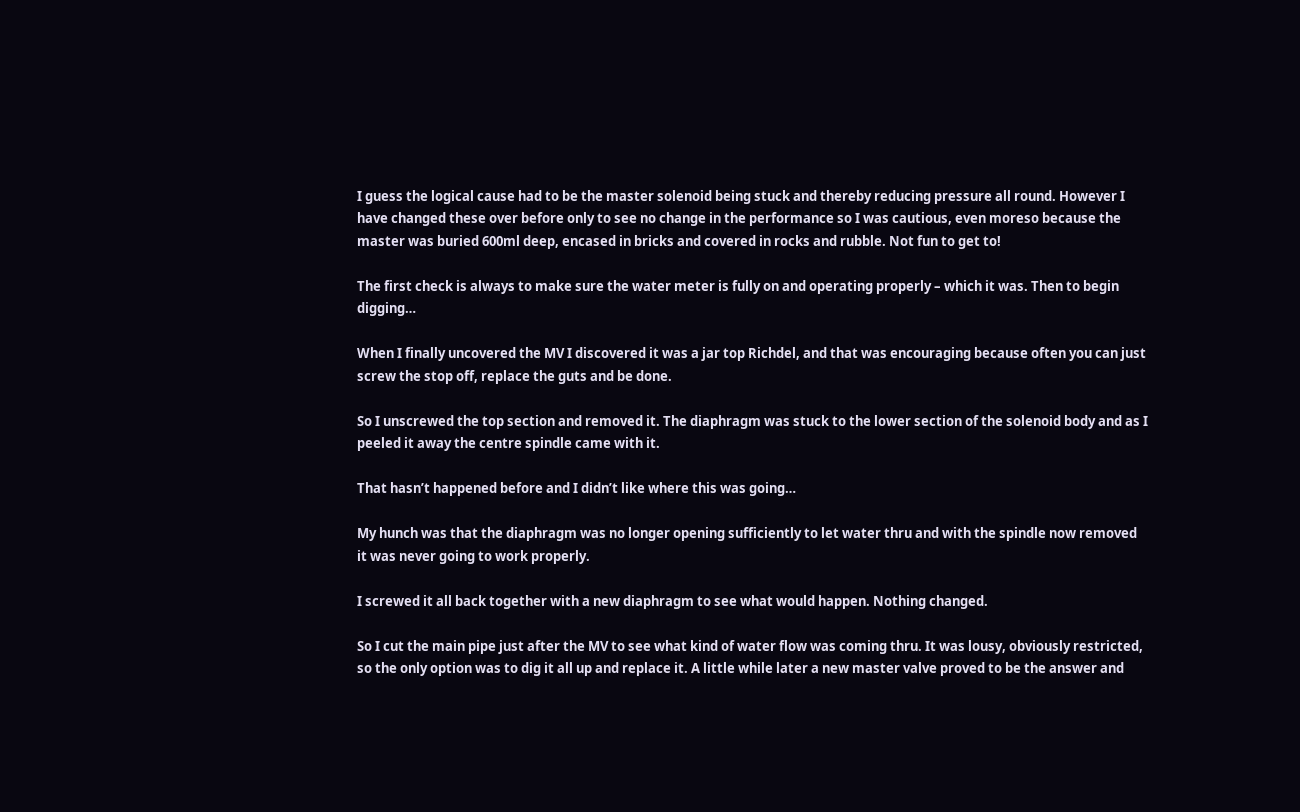I guess the logical cause had to be the master solenoid being stuck and thereby reducing pressure all round. However I have changed these over before only to see no change in the performance so I was cautious, even moreso because the master was buried 600ml deep, encased in bricks and covered in rocks and rubble. Not fun to get to!

The first check is always to make sure the water meter is fully on and operating properly – which it was. Then to begin digging…

When I finally uncovered the MV I discovered it was a jar top Richdel, and that was encouraging because often you can just screw the stop off, replace the guts and be done.

So I unscrewed the top section and removed it. The diaphragm was stuck to the lower section of the solenoid body and as I peeled it away the centre spindle came with it.

That hasn’t happened before and I didn’t like where this was going…

My hunch was that the diaphragm was no longer opening sufficiently to let water thru and with the spindle now removed it was never going to work properly.

I screwed it all back together with a new diaphragm to see what would happen. Nothing changed.

So I cut the main pipe just after the MV to see what kind of water flow was coming thru. It was lousy, obviously restricted, so the only option was to dig it all up and replace it. A little while later a new master valve proved to be the answer and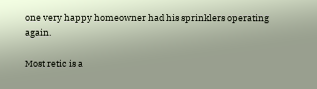one very happy homeowner had his sprinklers operating again.

Most retic is a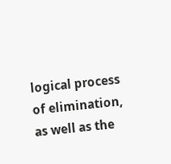logical process of elimination, as well as the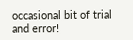occasional bit of trial and error!